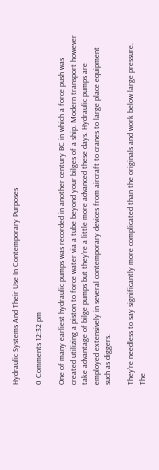Hydraulic Systems And Their Use In Contemporary Purposes

0 Comments 12:32 pm

One of many earliest hydraulic pumps was recorded in another century BC in which a force push was created utilizing a piston to force water via a tube beyond your bilges of a ship. Modern transport however take advantage of bilge pumps but they’re a little more advanced these days. Hydraulic pumps are employed extensively in several contemporary devices from aircraft to cranes to large place equipment such as diggers.

They’re needless to say significantly more complicated than the originals and work below large pressure. The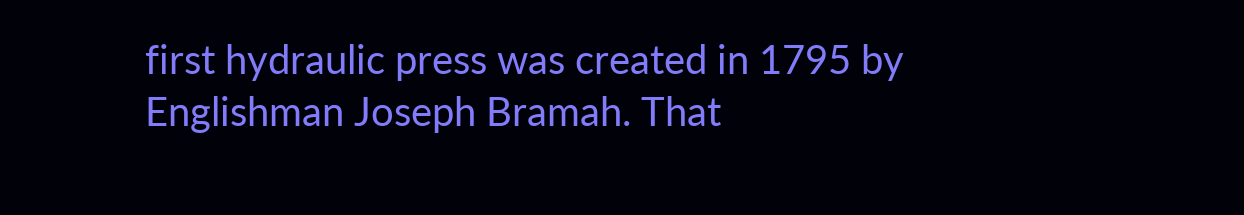first hydraulic press was created in 1795 by Englishman Joseph Bramah. That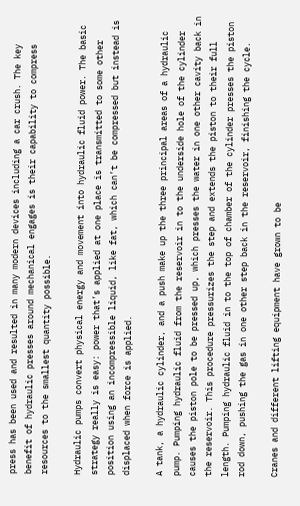press has been used and resulted in many modern devices including a car crush. The key benefit of hydraulic presses around mechanical engages is their capability to compress resources to the smallest quantity possible.

Hydraulic pumps convert physical energy and movement into hydraulic fluid power. The basic strategy really is easy: power that’s applied at one place is transmitted to some other position using an incompressible liquid, like fat, which can’t be compressed but instead is displaced when force is applied.

A tank, a hydraulic cylinder, and a push make up the three principal areas of a hydraulic pump. Pumping hydraulic fluid from the reservoir in to the underside hole of the cylinder causes the piston pole to be pressed up, which presses the water in one other cavity back in the reservoir. This procedure pressurizes the step and extends the piston to their full length. Pumping hydraulic fluid in to the top of chamber of the cylinder presses the piston rod down, pushing the gas in one other step back in the reservoir, finishing the cycle.

Cranes and different lifting equipment have grown to be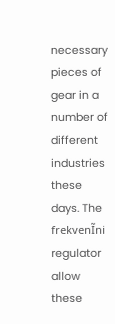necessary pieces of gear in a number of different industries these days. The frekvenĨni regulator allow these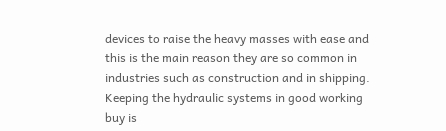devices to raise the heavy masses with ease and this is the main reason they are so common in industries such as construction and in shipping. Keeping the hydraulic systems in good working buy is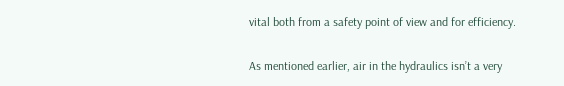vital both from a safety point of view and for efficiency.

As mentioned earlier, air in the hydraulics isn’t a very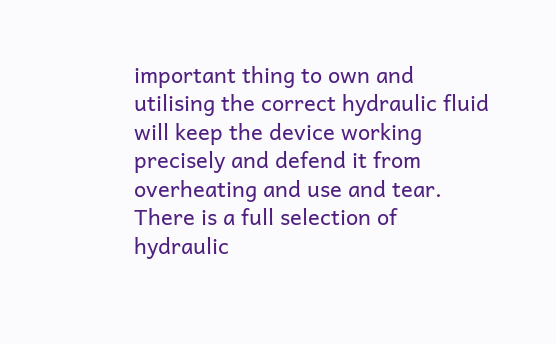important thing to own and utilising the correct hydraulic fluid will keep the device working precisely and defend it from overheating and use and tear. There is a full selection of hydraulic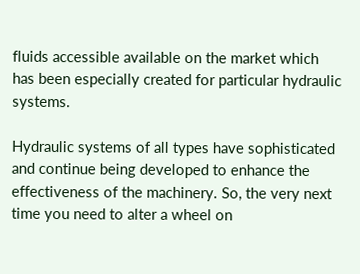fluids accessible available on the market which has been especially created for particular hydraulic systems.

Hydraulic systems of all types have sophisticated and continue being developed to enhance the effectiveness of the machinery. So, the very next time you need to alter a wheel on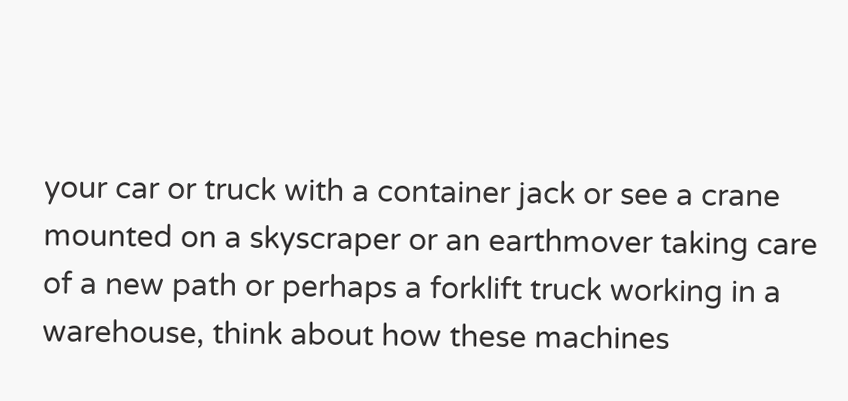your car or truck with a container jack or see a crane mounted on a skyscraper or an earthmover taking care of a new path or perhaps a forklift truck working in a warehouse, think about how these machines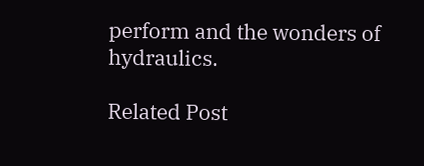perform and the wonders of hydraulics.

Related Post